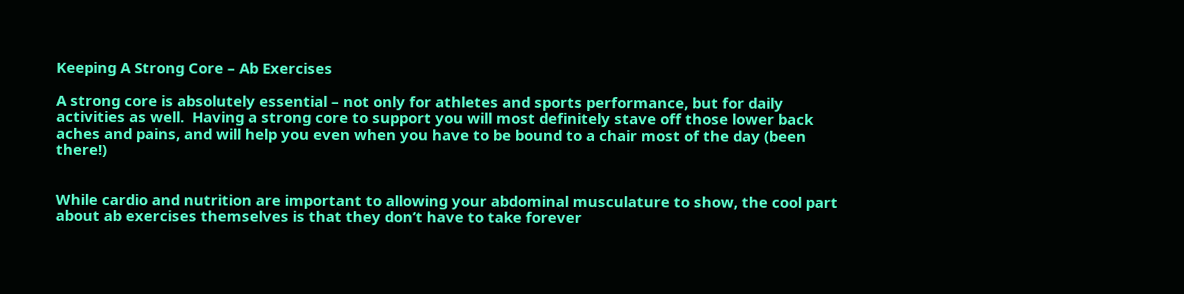Keeping A Strong Core – Ab Exercises

A strong core is absolutely essential – not only for athletes and sports performance, but for daily activities as well.  Having a strong core to support you will most definitely stave off those lower back aches and pains, and will help you even when you have to be bound to a chair most of the day (been there!)


While cardio and nutrition are important to allowing your abdominal musculature to show, the cool part about ab exercises themselves is that they don’t have to take forever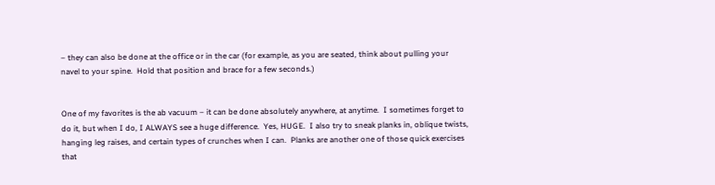– they can also be done at the office or in the car (for example, as you are seated, think about pulling your navel to your spine.  Hold that position and brace for a few seconds.)


One of my favorites is the ab vacuum – it can be done absolutely anywhere, at anytime.  I sometimes forget to do it, but when I do, I ALWAYS see a huge difference.  Yes, HUGE.  I also try to sneak planks in, oblique twists, hanging leg raises, and certain types of crunches when I can.  Planks are another one of those quick exercises that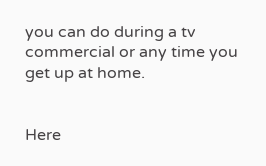you can do during a tv commercial or any time you get up at home.


Here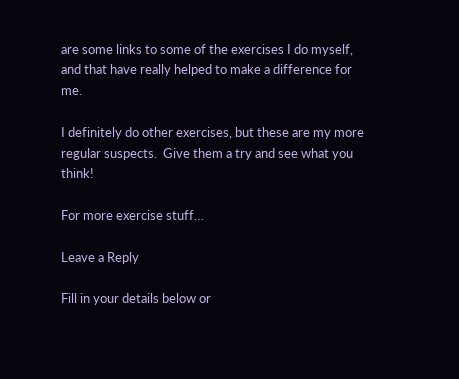are some links to some of the exercises I do myself, and that have really helped to make a difference for me.

I definitely do other exercises, but these are my more regular suspects.  Give them a try and see what you think!

For more exercise stuff…

Leave a Reply

Fill in your details below or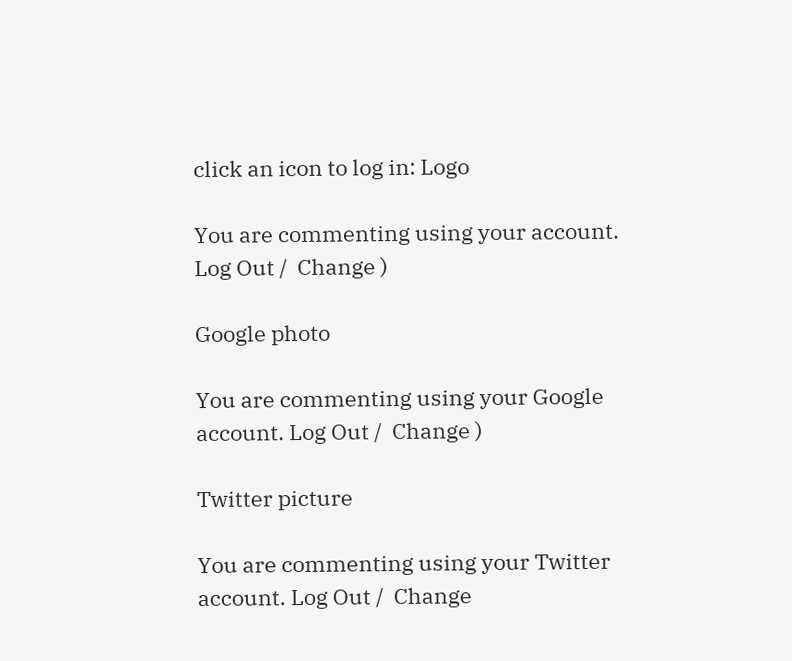click an icon to log in: Logo

You are commenting using your account. Log Out /  Change )

Google photo

You are commenting using your Google account. Log Out /  Change )

Twitter picture

You are commenting using your Twitter account. Log Out /  Change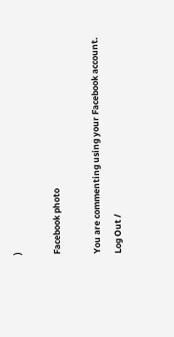)

Facebook photo

You are commenting using your Facebook account. Log Out /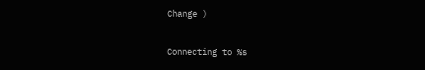Change )

Connecting to %s